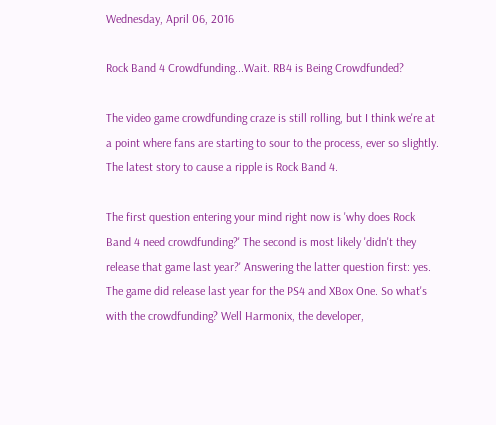Wednesday, April 06, 2016

Rock Band 4 Crowdfunding...Wait. RB4 is Being Crowdfunded?

The video game crowdfunding craze is still rolling, but I think we're at a point where fans are starting to sour to the process, ever so slightly. The latest story to cause a ripple is Rock Band 4.

The first question entering your mind right now is 'why does Rock Band 4 need crowdfunding?' The second is most likely 'didn't they release that game last year?' Answering the latter question first: yes. The game did release last year for the PS4 and XBox One. So what's with the crowdfunding? Well Harmonix, the developer,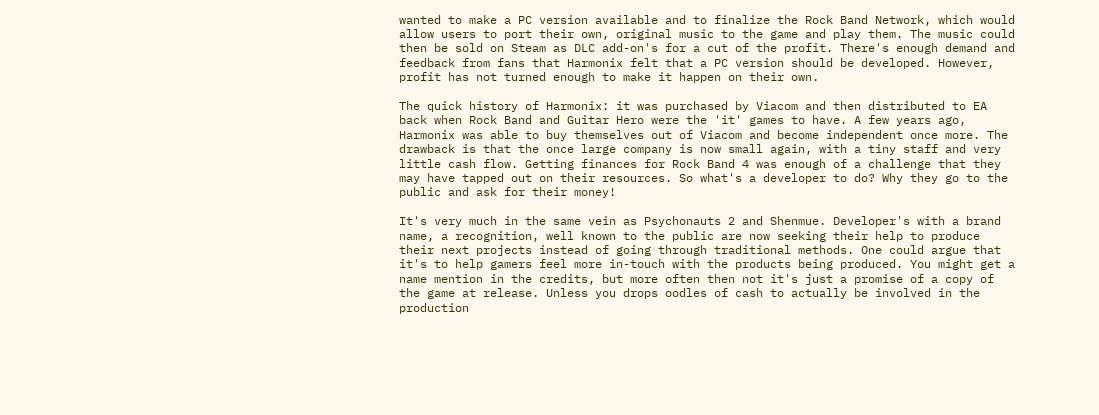wanted to make a PC version available and to finalize the Rock Band Network, which would allow users to port their own, original music to the game and play them. The music could then be sold on Steam as DLC add-on's for a cut of the profit. There's enough demand and feedback from fans that Harmonix felt that a PC version should be developed. However, profit has not turned enough to make it happen on their own.

The quick history of Harmonix: it was purchased by Viacom and then distributed to EA back when Rock Band and Guitar Hero were the 'it' games to have. A few years ago, Harmonix was able to buy themselves out of Viacom and become independent once more. The drawback is that the once large company is now small again, with a tiny staff and very little cash flow. Getting finances for Rock Band 4 was enough of a challenge that they may have tapped out on their resources. So what's a developer to do? Why they go to the public and ask for their money!

It's very much in the same vein as Psychonauts 2 and Shenmue. Developer's with a brand name, a recognition, well known to the public are now seeking their help to produce their next projects instead of going through traditional methods. One could argue that it's to help gamers feel more in-touch with the products being produced. You might get a name mention in the credits, but more often then not it's just a promise of a copy of the game at release. Unless you drops oodles of cash to actually be involved in the production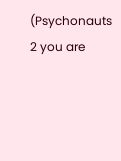(Psychonauts 2 you are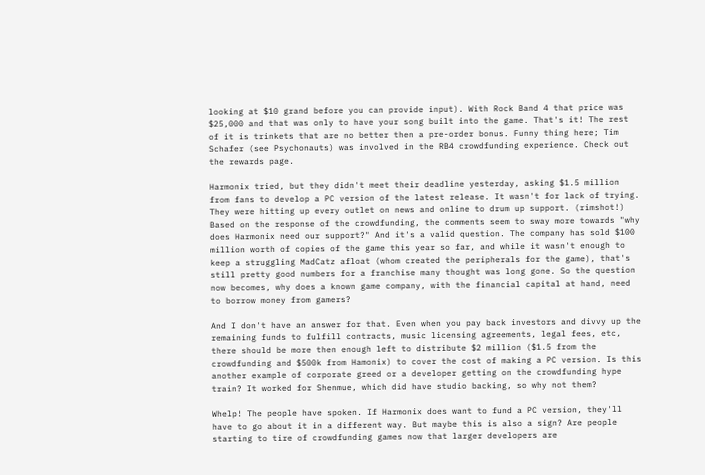looking at $10 grand before you can provide input). With Rock Band 4 that price was $25,000 and that was only to have your song built into the game. That's it! The rest of it is trinkets that are no better then a pre-order bonus. Funny thing here; Tim Schafer (see Psychonauts) was involved in the RB4 crowdfunding experience. Check out the rewards page.

Harmonix tried, but they didn't meet their deadline yesterday, asking $1.5 million from fans to develop a PC version of the latest release. It wasn't for lack of trying. They were hitting up every outlet on news and online to drum up support. (rimshot!) Based on the response of the crowdfunding, the comments seem to sway more towards "why does Harmonix need our support?" And it's a valid question. The company has sold $100 million worth of copies of the game this year so far, and while it wasn't enough to keep a struggling MadCatz afloat (whom created the peripherals for the game), that's still pretty good numbers for a franchise many thought was long gone. So the question now becomes, why does a known game company, with the financial capital at hand, need to borrow money from gamers?

And I don't have an answer for that. Even when you pay back investors and divvy up the remaining funds to fulfill contracts, music licensing agreements, legal fees, etc, there should be more then enough left to distribute $2 million ($1.5 from the crowdfunding and $500k from Hamonix) to cover the cost of making a PC version. Is this another example of corporate greed or a developer getting on the crowdfunding hype train? It worked for Shenmue, which did have studio backing, so why not them?

Whelp! The people have spoken. If Harmonix does want to fund a PC version, they'll have to go about it in a different way. But maybe this is also a sign? Are people starting to tire of crowdfunding games now that larger developers are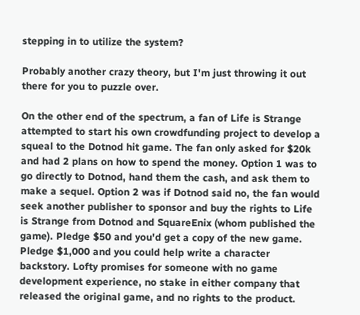stepping in to utilize the system?

Probably another crazy theory, but I'm just throwing it out there for you to puzzle over.

On the other end of the spectrum, a fan of Life is Strange attempted to start his own crowdfunding project to develop a squeal to the Dotnod hit game. The fan only asked for $20k and had 2 plans on how to spend the money. Option 1 was to go directly to Dotnod, hand them the cash, and ask them to make a sequel. Option 2 was if Dotnod said no, the fan would seek another publisher to sponsor and buy the rights to Life is Strange from Dotnod and SquareEnix (whom published the game). Pledge $50 and you'd get a copy of the new game. Pledge $1,000 and you could help write a character backstory. Lofty promises for someone with no game development experience, no stake in either company that released the original game, and no rights to the product.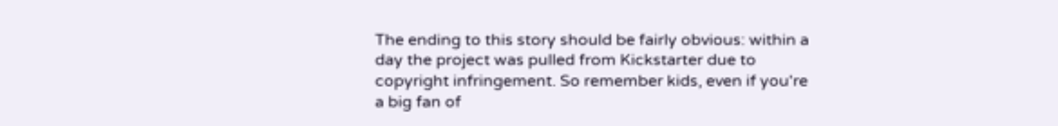The ending to this story should be fairly obvious: within a day the project was pulled from Kickstarter due to copyright infringement. So remember kids, even if you're a big fan of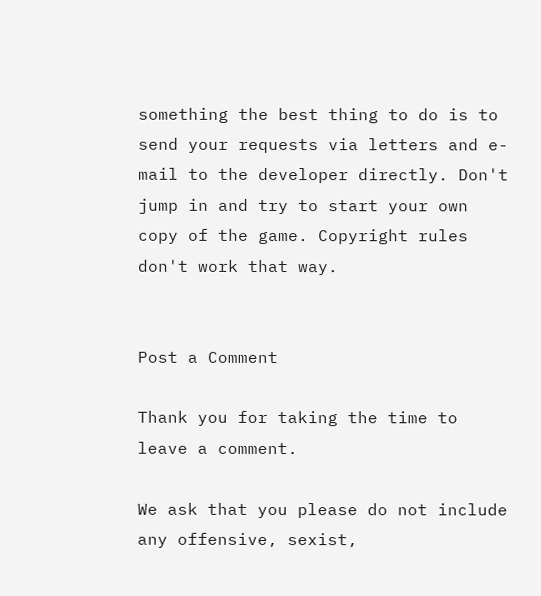something the best thing to do is to send your requests via letters and e-mail to the developer directly. Don't jump in and try to start your own copy of the game. Copyright rules don't work that way.


Post a Comment

Thank you for taking the time to leave a comment.

We ask that you please do not include any offensive, sexist,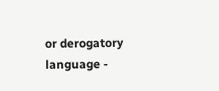or derogatory language -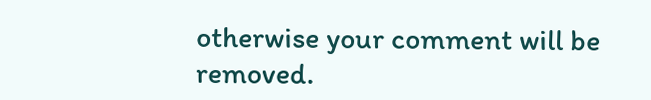otherwise your comment will be removed.